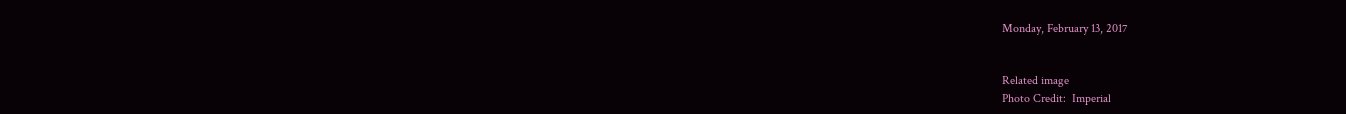Monday, February 13, 2017


Related image
Photo Credit:  Imperial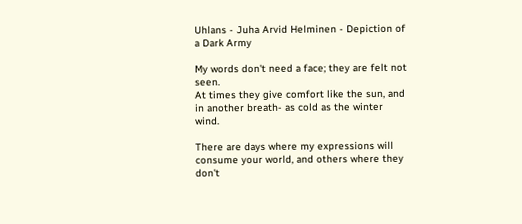Uhlans - Juha Arvid Helminen - Depiction of a Dark Army

My words don't need a face; they are felt not seen.
At times they give comfort like the sun, and in another breath- as cold as the winter wind.

There are days where my expressions will consume your world, and others where they don't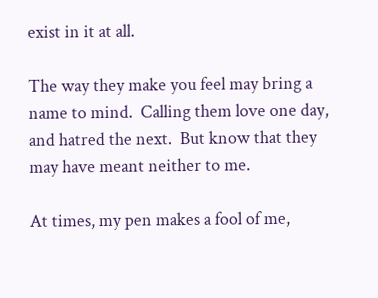exist in it at all.

The way they make you feel may bring a name to mind.  Calling them love one day, and hatred the next.  But know that they may have meant neither to me.

At times, my pen makes a fool of me,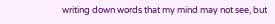writing down words that my mind may not see, but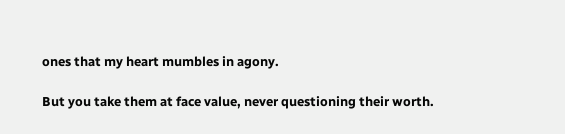ones that my heart mumbles in agony.

But you take them at face value, never questioning their worth.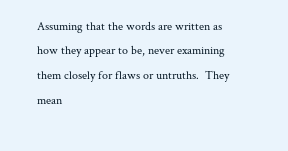Assuming that the words are written as how they appear to be, never examining them closely for flaws or untruths.  They mean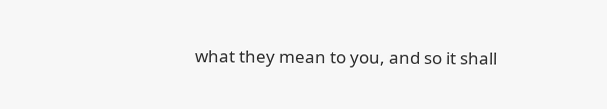what they mean to you, and so it shall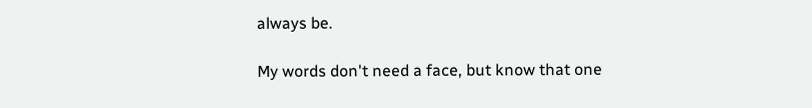always be.

My words don't need a face, but know that one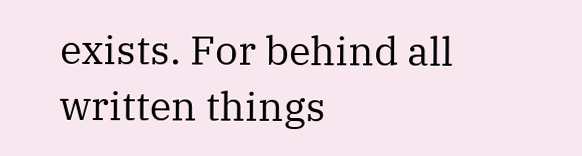exists. For behind all written things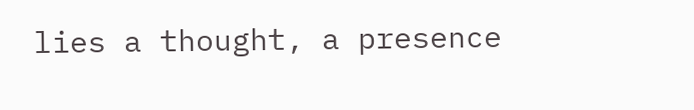lies a thought, a presence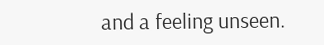and a feeling unseen.